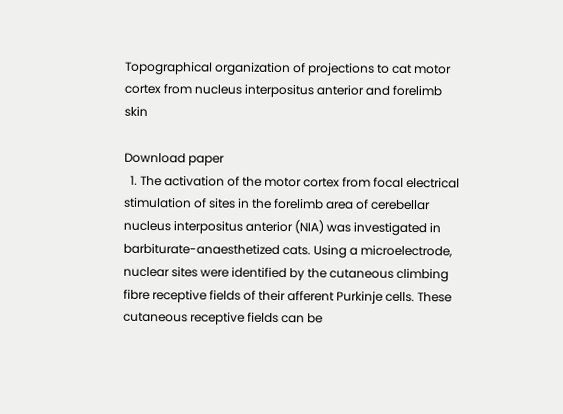Topographical organization of projections to cat motor cortex from nucleus interpositus anterior and forelimb skin

Download paper
  1. The activation of the motor cortex from focal electrical stimulation of sites in the forelimb area of cerebellar nucleus interpositus anterior (NIA) was investigated in barbiturate-anaesthetized cats. Using a microelectrode, nuclear sites were identified by the cutaneous climbing fibre receptive fields of their afferent Purkinje cells. These cutaneous receptive fields can be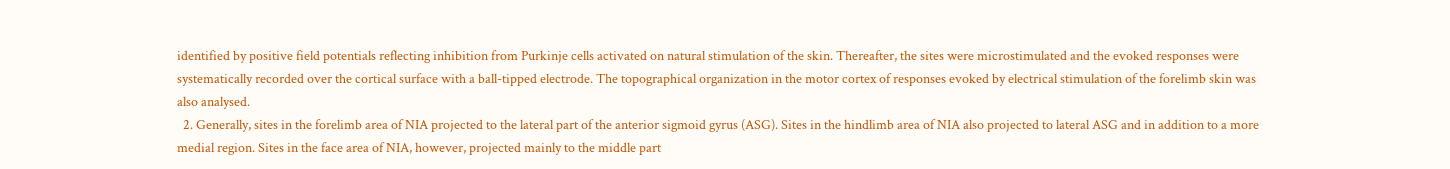identified by positive field potentials reflecting inhibition from Purkinje cells activated on natural stimulation of the skin. Thereafter, the sites were microstimulated and the evoked responses were systematically recorded over the cortical surface with a ball-tipped electrode. The topographical organization in the motor cortex of responses evoked by electrical stimulation of the forelimb skin was also analysed.
  2. Generally, sites in the forelimb area of NIA projected to the lateral part of the anterior sigmoid gyrus (ASG). Sites in the hindlimb area of NIA also projected to lateral ASG and in addition to a more medial region. Sites in the face area of NIA, however, projected mainly to the middle part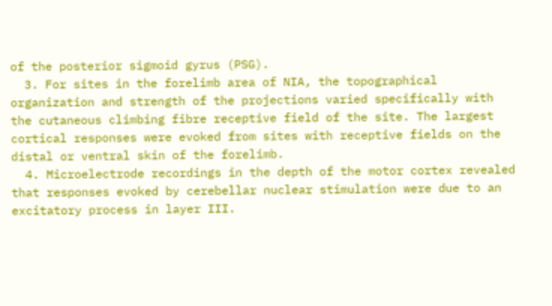of the posterior sigmoid gyrus (PSG).
  3. For sites in the forelimb area of NIA, the topographical organization and strength of the projections varied specifically with the cutaneous climbing fibre receptive field of the site. The largest cortical responses were evoked from sites with receptive fields on the distal or ventral skin of the forelimb.
  4. Microelectrode recordings in the depth of the motor cortex revealed that responses evoked by cerebellar nuclear stimulation were due to an excitatory process in layer III.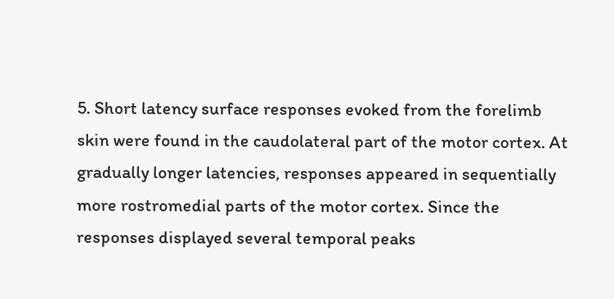5. Short latency surface responses evoked from the forelimb skin were found in the caudolateral part of the motor cortex. At gradually longer latencies, responses appeared in sequentially more rostromedial parts of the motor cortex. Since the responses displayed several temporal peaks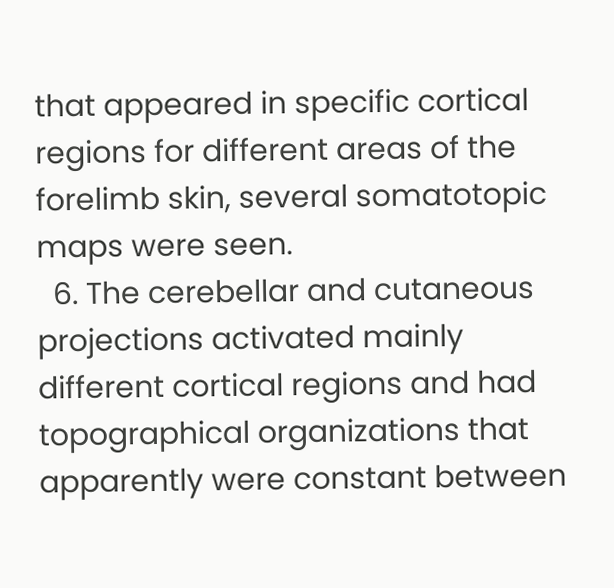that appeared in specific cortical regions for different areas of the forelimb skin, several somatotopic maps were seen.
  6. The cerebellar and cutaneous projections activated mainly different cortical regions and had topographical organizations that apparently were constant between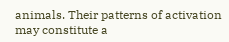animals. Their patterns of activation may constitute a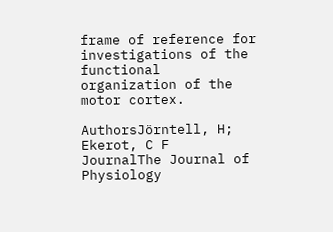frame of reference for investigations of the functional organization of the motor cortex.

AuthorsJörntell, H; Ekerot, C F
JournalThe Journal of Physiology